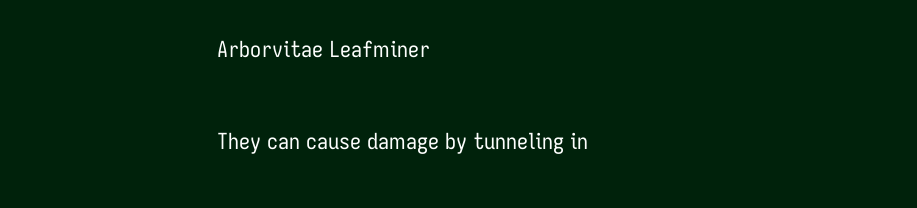Arborvitae Leafminer


They can cause damage by tunneling in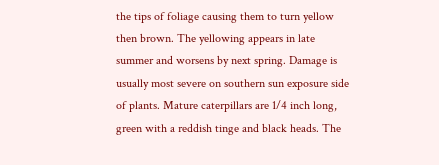the tips of foliage causing them to turn yellow then brown. The yellowing appears in late summer and worsens by next spring. Damage is usually most severe on southern sun exposure side of plants. Mature caterpillars are 1/4 inch long, green with a reddish tinge and black heads. The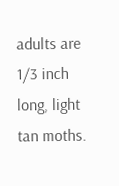adults are 1/3 inch long, light tan moths.